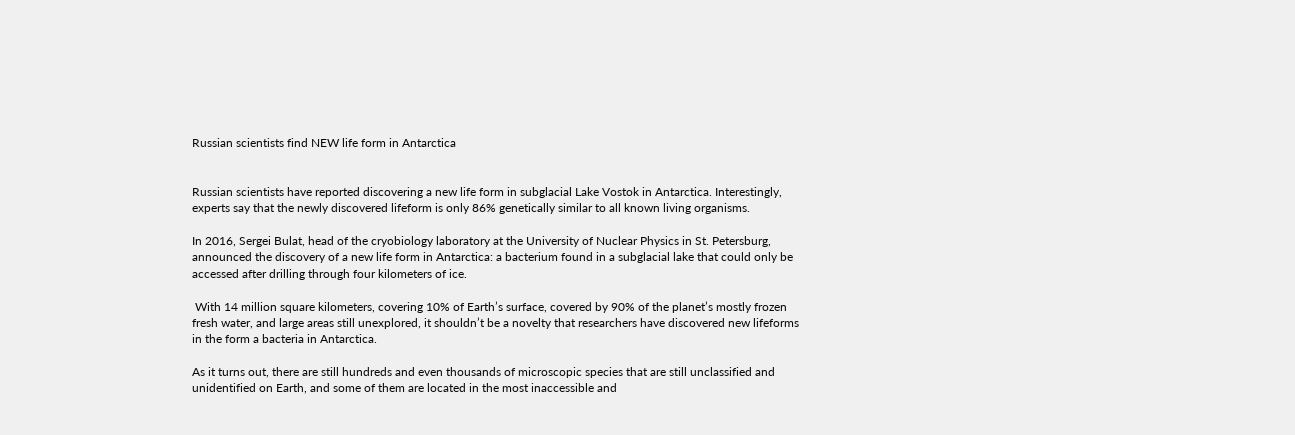Russian scientists find NEW life form in Antarctica


Russian scientists have reported discovering a new life form in subglacial Lake Vostok in Antarctica. Interestingly, experts say that the newly discovered lifeform is only 86% genetically similar to all known living organisms.

In 2016, Sergei Bulat, head of the cryobiology laboratory at the University of Nuclear Physics in St. Petersburg, announced the discovery of a new life form in Antarctica: a bacterium found in a subglacial lake that could only be accessed after drilling through four kilometers of ice.

 With 14 million square kilometers, covering 10% of Earth’s surface, covered by 90% of the planet’s mostly frozen fresh water, and large areas still unexplored, it shouldn’t be a novelty that researchers have discovered new lifeforms in the form a bacteria in Antarctica.

As it turns out, there are still hundreds and even thousands of microscopic species that are still unclassified and unidentified on Earth, and some of them are located in the most inaccessible and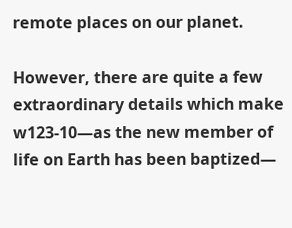remote places on our planet.

However, there are quite a few extraordinary details which make w123-10—as the new member of life on Earth has been baptized—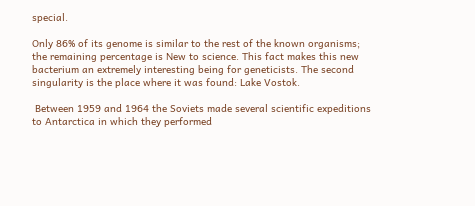special.

Only 86% of its genome is similar to the rest of the known organisms; the remaining percentage is New to science. This fact makes this new bacterium an extremely interesting being for geneticists. The second singularity is the place where it was found: Lake Vostok.

 Between 1959 and 1964 the Soviets made several scientific expeditions to Antarctica in which they performed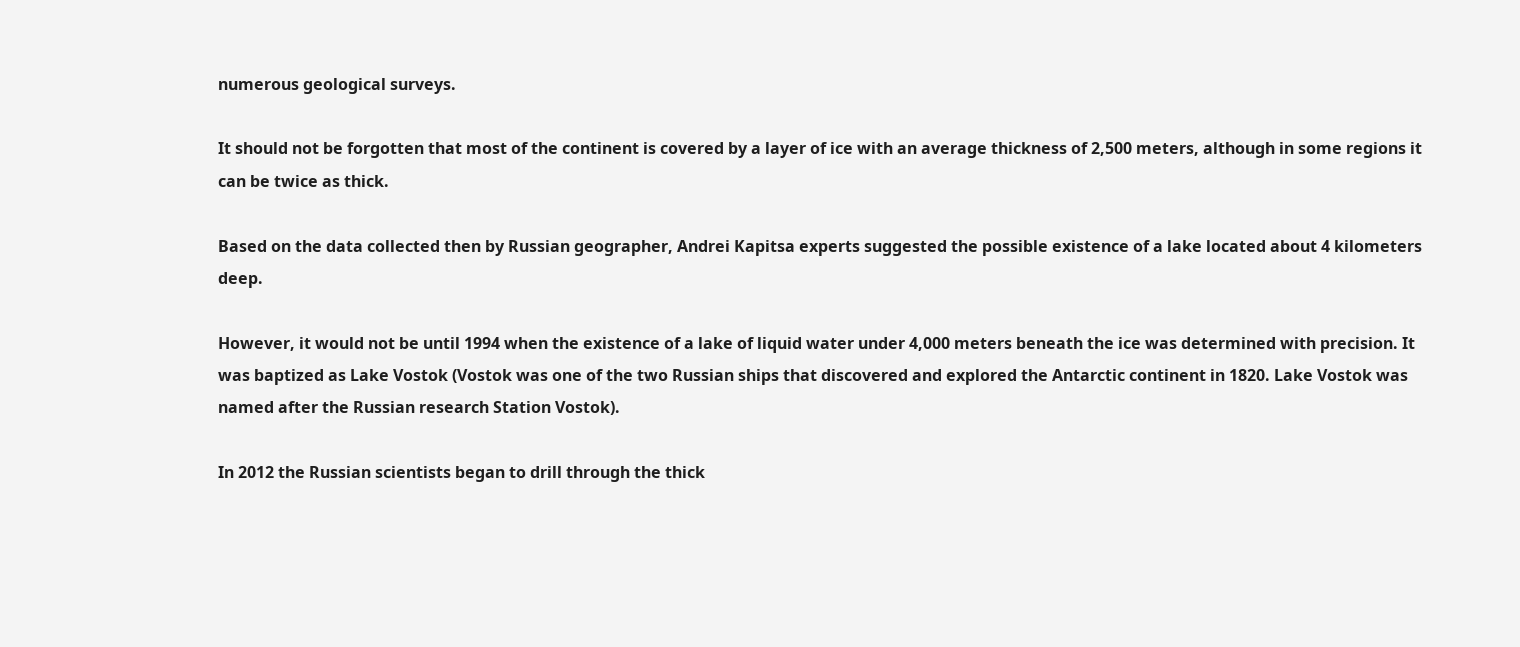numerous geological surveys.

It should not be forgotten that most of the continent is covered by a layer of ice with an average thickness of 2,500 meters, although in some regions it can be twice as thick.

Based on the data collected then by Russian geographer, Andrei Kapitsa experts suggested the possible existence of a lake located about 4 kilometers deep.

However, it would not be until 1994 when the existence of a lake of liquid water under 4,000 meters beneath the ice was determined with precision. It was baptized as Lake Vostok (Vostok was one of the two Russian ships that discovered and explored the Antarctic continent in 1820. Lake Vostok was named after the Russian research Station Vostok).

In 2012 the Russian scientists began to drill through the thick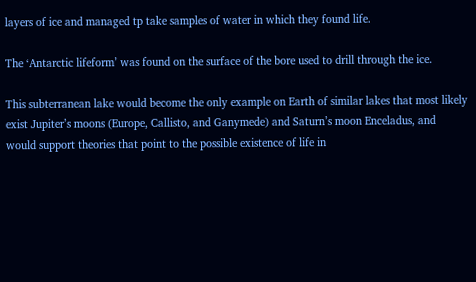layers of ice and managed tp take samples of water in which they found life.

The ‘Antarctic lifeform’ was found on the surface of the bore used to drill through the ice.

This subterranean lake would become the only example on Earth of similar lakes that most likely exist Jupiter’s moons (Europe, Callisto, and Ganymede) and Saturn’s moon Enceladus, and would support theories that point to the possible existence of life in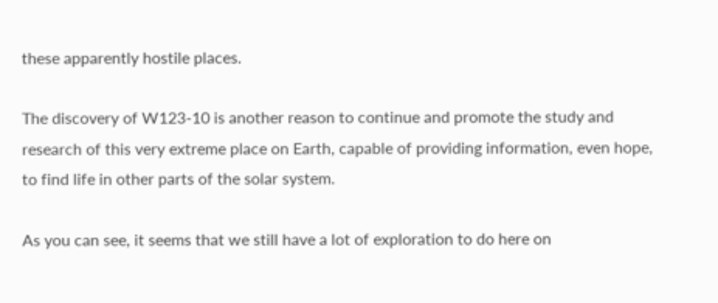these apparently hostile places.

The discovery of W123-10 is another reason to continue and promote the study and research of this very extreme place on Earth, capable of providing information, even hope, to find life in other parts of the solar system.

As you can see, it seems that we still have a lot of exploration to do here on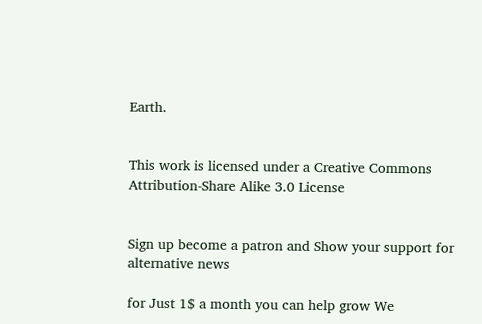Earth.


This work is licensed under a Creative Commons Attribution-Share Alike 3.0 License


Sign up become a patron and Show your support for alternative news

for Just 1$ a month you can help grow We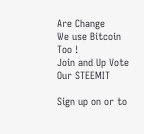Are Change
We use Bitcoin Too !
Join and Up Vote Our STEEMIT

Sign up on or to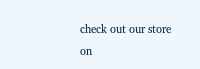check out our store on